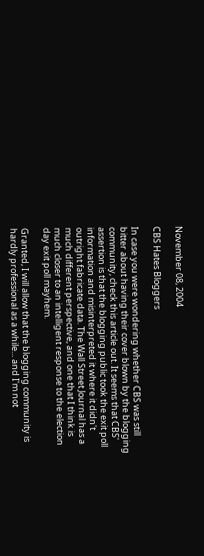November 08, 2004

CBS Hates Bloggers

In case you were wondering whether CBS was still bitter about having their cover blown by the blogging community, check this article out. It seems that CBS' assertion is that the blogging public took the exit poll information and misinterpreted it where it didn't outright fabricate data. The Wall Street Journal has a much different perspective, and one that I think is much closer to an intelligent response to the election day exit poll mayhem.

Granted, I will allow that the blogging community is hardly professional as a while... and I'm not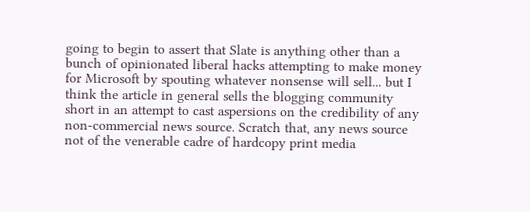going to begin to assert that Slate is anything other than a bunch of opinionated liberal hacks attempting to make money for Microsoft by spouting whatever nonsense will sell... but I think the article in general sells the blogging community short in an attempt to cast aspersions on the credibility of any non-commercial news source. Scratch that, any news source not of the venerable cadre of hardcopy print media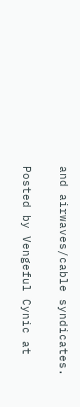and airwaves/cable syndicates.

Posted by Vengeful Cynic at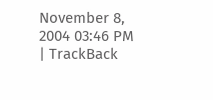November 8, 2004 03:46 PM | TrackBack